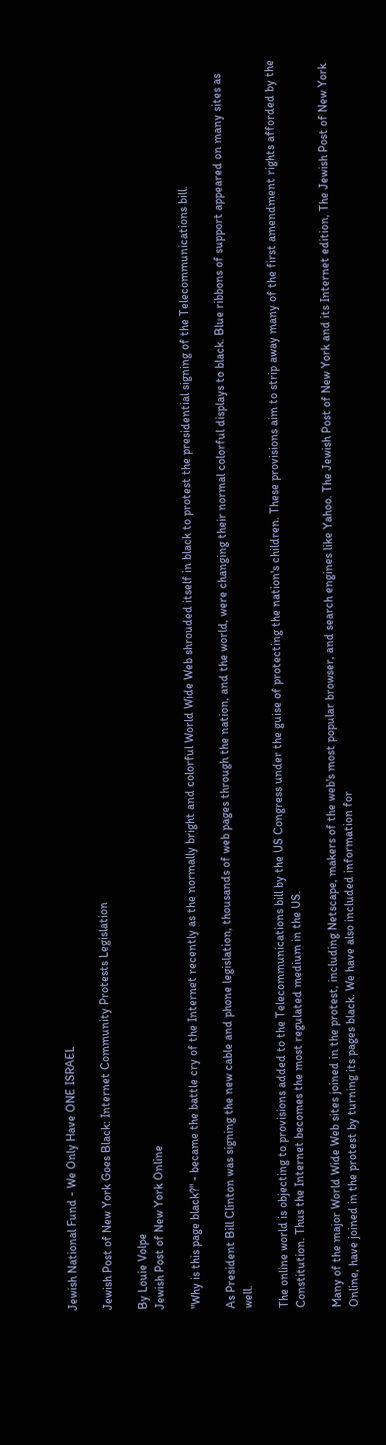Jewish National Fund - We Only Have ONE ISRAEL

Jewish Post of New York Goes Black: Internet Community Protests Legislation

By Louie Volpe
Jewish Post of New York Online

"Why is this page black?" - became the battle cry of the Internet recently as the normally bright and colorful World Wide Web shrouded itself in black to protest the presidential signing of the Telecommunications bill.

As President Bill Clinton was signing the new cable and phone legislation, thousands of web pages through the nation, and the world, were changing their normal colorful displays to black. Blue ribbons of support appeared on many sites as well.

The online world is objecting to provisions added to the Telecommunications bill by the US Congress under the guise of protecting the nation's children. These provisions aim to strip away many of the first amendment rights afforded by the Constitution. Thus the Internet becomes the most regulated medium in the US.

Many of the major World Wide Web sites joined in the protest, including Netscape, makers of the web's most popular browser, and search engines like Yahoo. The Jewish Post of New York and its Internet edition, The Jewish Post of New York Online, have joined in the protest by turning its pages black. We have also included information for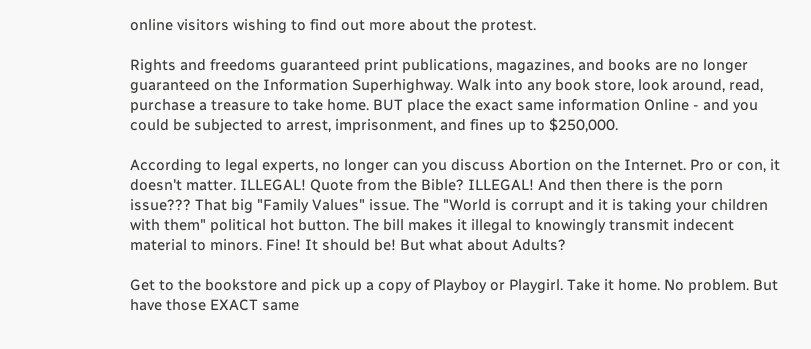online visitors wishing to find out more about the protest.

Rights and freedoms guaranteed print publications, magazines, and books are no longer guaranteed on the Information Superhighway. Walk into any book store, look around, read, purchase a treasure to take home. BUT place the exact same information Online - and you could be subjected to arrest, imprisonment, and fines up to $250,000.

According to legal experts, no longer can you discuss Abortion on the Internet. Pro or con, it doesn't matter. ILLEGAL! Quote from the Bible? ILLEGAL! And then there is the porn issue??? That big "Family Values" issue. The "World is corrupt and it is taking your children with them" political hot button. The bill makes it illegal to knowingly transmit indecent material to minors. Fine! It should be! But what about Adults?

Get to the bookstore and pick up a copy of Playboy or Playgirl. Take it home. No problem. But have those EXACT same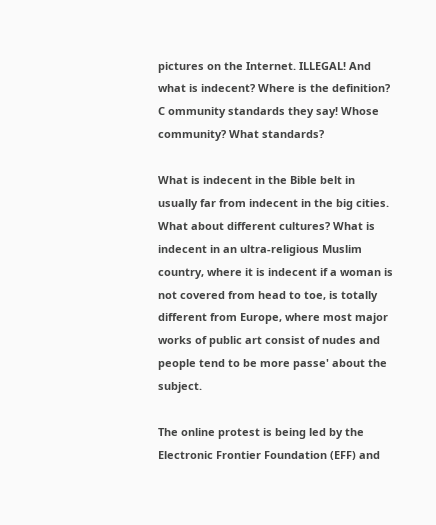pictures on the Internet. ILLEGAL! And what is indecent? Where is the definition? C ommunity standards they say! Whose community? What standards?

What is indecent in the Bible belt in usually far from indecent in the big cities. What about different cultures? What is indecent in an ultra-religious Muslim country, where it is indecent if a woman is not covered from head to toe, is totally different from Europe, where most major works of public art consist of nudes and people tend to be more passe' about the subject.

The online protest is being led by the Electronic Frontier Foundation (EFF) and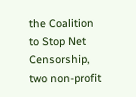the Coalition to Stop Net Censorship, two non-profit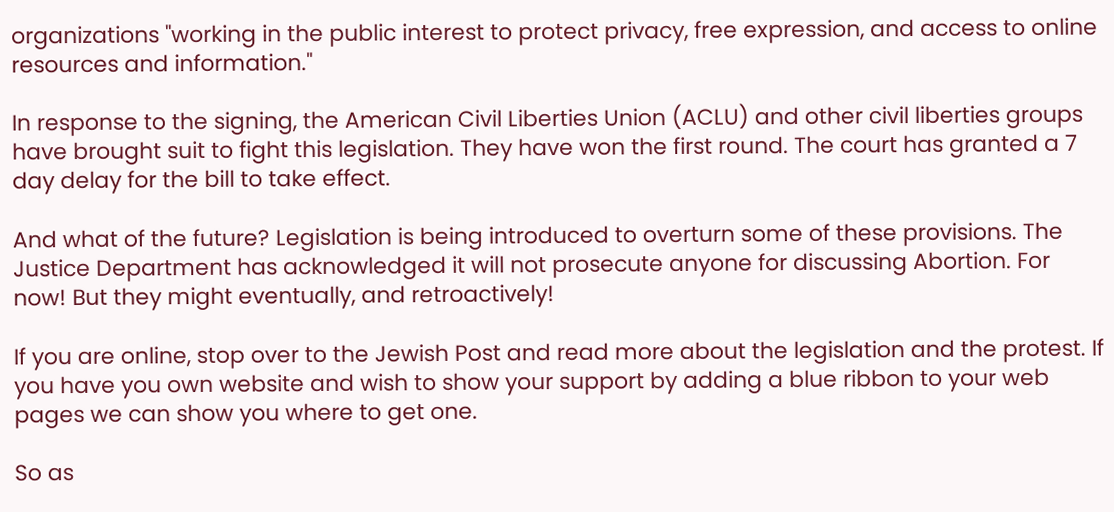organizations "working in the public interest to protect privacy, free expression, and access to online resources and information."

In response to the signing, the American Civil Liberties Union (ACLU) and other civil liberties groups have brought suit to fight this legislation. They have won the first round. The court has granted a 7 day delay for the bill to take effect.

And what of the future? Legislation is being introduced to overturn some of these provisions. The Justice Department has acknowledged it will not prosecute anyone for discussing Abortion. For now! But they might eventually, and retroactively!

If you are online, stop over to the Jewish Post and read more about the legislation and the protest. If you have you own website and wish to show your support by adding a blue ribbon to your web pages we can show you where to get one.

So as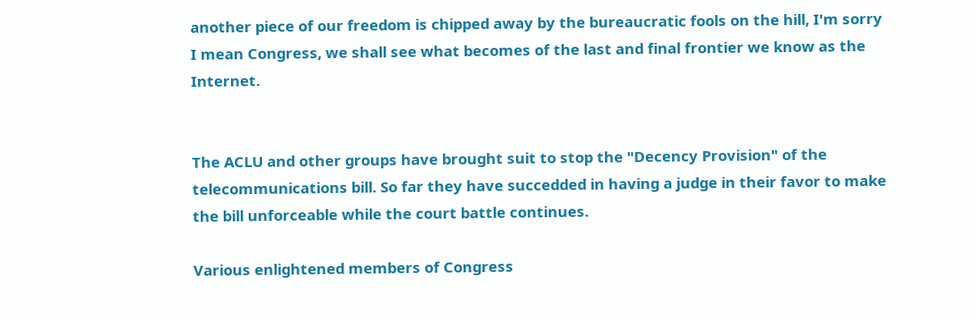another piece of our freedom is chipped away by the bureaucratic fools on the hill, I'm sorry I mean Congress, we shall see what becomes of the last and final frontier we know as the Internet.


The ACLU and other groups have brought suit to stop the "Decency Provision" of the telecommunications bill. So far they have succedded in having a judge in their favor to make the bill unforceable while the court battle continues.

Various enlightened members of Congress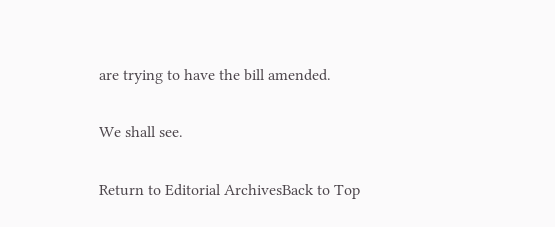are trying to have the bill amended.

We shall see.

Return to Editorial ArchivesBack to Top